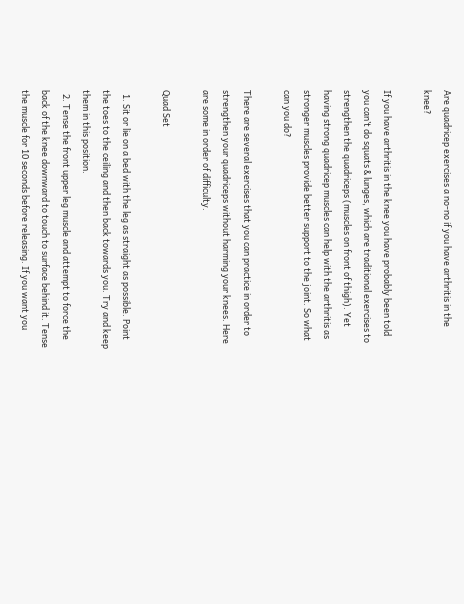Are quadricep exercises a no-no if you have arthritis in the knee?

If you have arthritis in the knee you have probably been told you can’t do squats & lunges, which are traditional exercises to strengthen the quadriceps (muscles on front of thigh). Yet having strong quadricep muscles can help with the arthritis as  stronger muscles provide better support to the joint. So what can you do?

There are several exercises that you can practice in order to strengthen your quadriceps without harming your knees. Here are some in order of difficulty.

Quad Set

  1. Sit or lie on a bed with the leg as straight as possible. Point the toes to the ceiling and then back towards you. Try and keep them in this position.
  2. Tense the front upper leg muscle and attempt to force the back of the knee downward to touch to surface behind it. Tense the muscle for 10 seconds before releasing. If you want you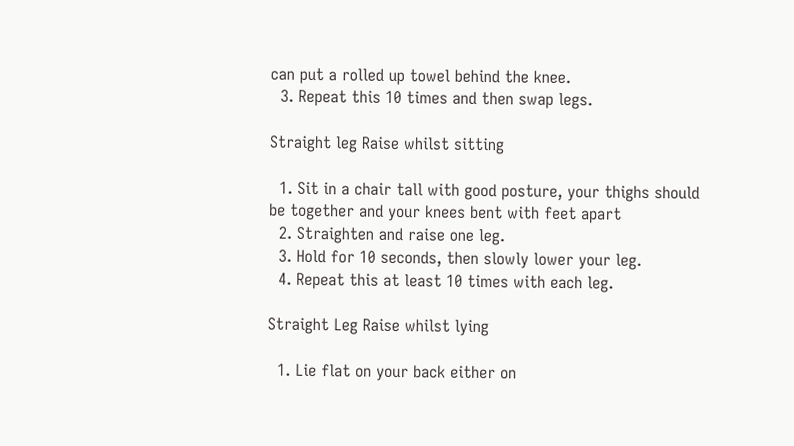can put a rolled up towel behind the knee.
  3. Repeat this 10 times and then swap legs.

Straight leg Raise whilst sitting

  1. Sit in a chair tall with good posture, your thighs should be together and your knees bent with feet apart
  2. Straighten and raise one leg.
  3. Hold for 10 seconds, then slowly lower your leg.
  4. Repeat this at least 10 times with each leg.

Straight Leg Raise whilst lying

  1. Lie flat on your back either on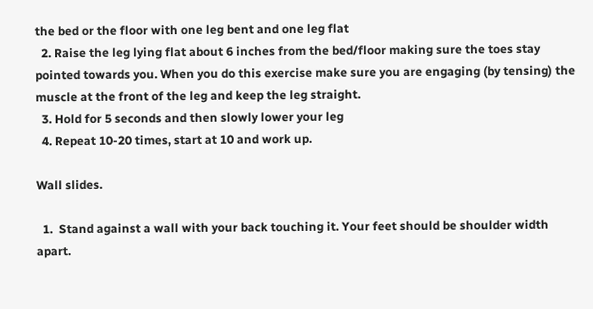the bed or the floor with one leg bent and one leg flat
  2. Raise the leg lying flat about 6 inches from the bed/floor making sure the toes stay pointed towards you. When you do this exercise make sure you are engaging (by tensing) the muscle at the front of the leg and keep the leg straight.
  3. Hold for 5 seconds and then slowly lower your leg
  4. Repeat 10-20 times, start at 10 and work up.

Wall slides.

  1.  Stand against a wall with your back touching it. Your feet should be shoulder width apart.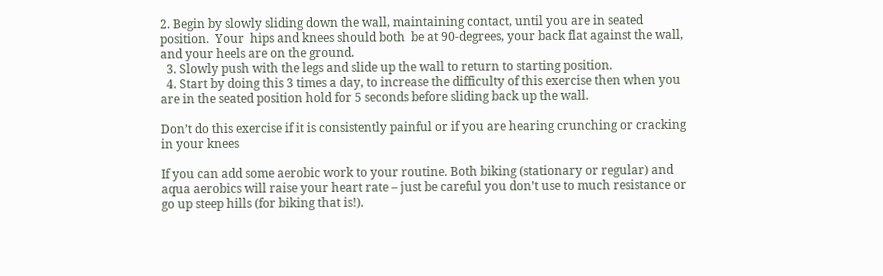2. Begin by slowly sliding down the wall, maintaining contact, until you are in seated position.  Your  hips and knees should both  be at 90-degrees, your back flat against the wall, and your heels are on the ground.
  3. Slowly push with the legs and slide up the wall to return to starting position.
  4. Start by doing this 3 times a day, to increase the difficulty of this exercise then when you are in the seated position hold for 5 seconds before sliding back up the wall.

Don’t do this exercise if it is consistently painful or if you are hearing crunching or cracking in your knees

If you can add some aerobic work to your routine. Both biking (stationary or regular) and aqua aerobics will raise your heart rate – just be careful you don’t use to much resistance or go up steep hills (for biking that is!).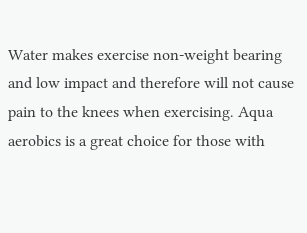Water makes exercise non-weight bearing and low impact and therefore will not cause pain to the knees when exercising. Aqua aerobics is a great choice for those with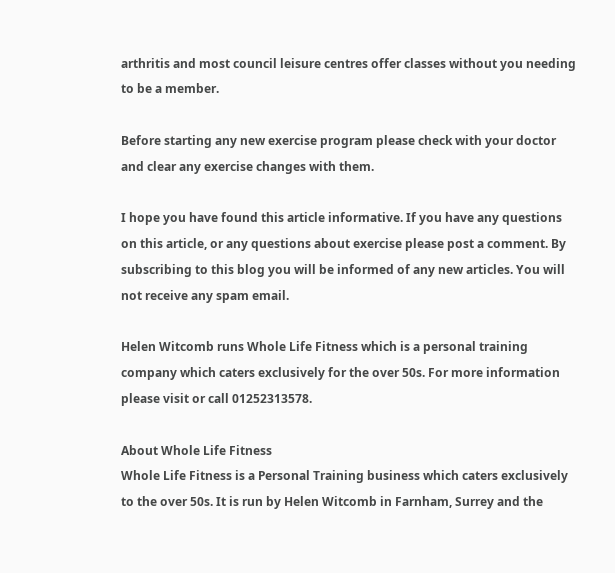arthritis and most council leisure centres offer classes without you needing to be a member.

Before starting any new exercise program please check with your doctor and clear any exercise changes with them.

I hope you have found this article informative. If you have any questions on this article, or any questions about exercise please post a comment. By subscribing to this blog you will be informed of any new articles. You will not receive any spam email.

Helen Witcomb runs Whole Life Fitness which is a personal training company which caters exclusively for the over 50s. For more information please visit or call 01252313578.

About Whole Life Fitness
Whole Life Fitness is a Personal Training business which caters exclusively to the over 50s. It is run by Helen Witcomb in Farnham, Surrey and the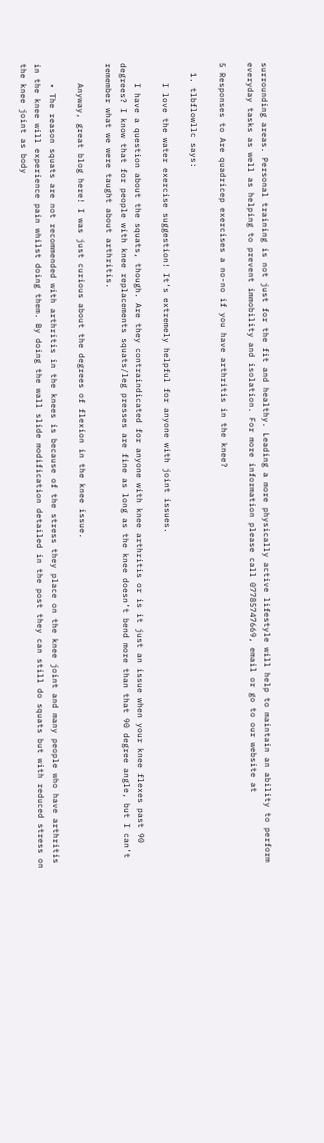surrounding areas. Personal training is not just for the fit and healthy. Leading a more physically active lifestyle will help to maintain an ability to perform everyday tasks as well as helping to prevent immobility and isolation. For more information please call 07785747669, email or go to our website at

5 Responses to Are quadricep exercises a no-no if you have arthritis in the knee?

  1. tlbflowllc says:

    I love the water exercise suggestion! It’s extremely helpful for anyone with joint issues.

    I have a question about the squats, though. Are they contraindicated for anyone with knee arthritis or is it just an issue when your knee flexes past 90 degrees? I know that for people with knee replacements squats/leg presses are fine as long as the knee doesn’t bend more than that 90 degree angle, but I can’t remember what we were taught about arthritis.

    Anyway, great blog here! I was just curious about the degrees of flexion in the knee issue.

    • The reason squats are not recommended with arthritis in the knees is because of the stress they place on the knee joint and many people who have arthritis in the knee will experience pain whilst doing them. By doing the wall slide modification detailed in the post they can still do squats but with reduced stress on the knee joint as body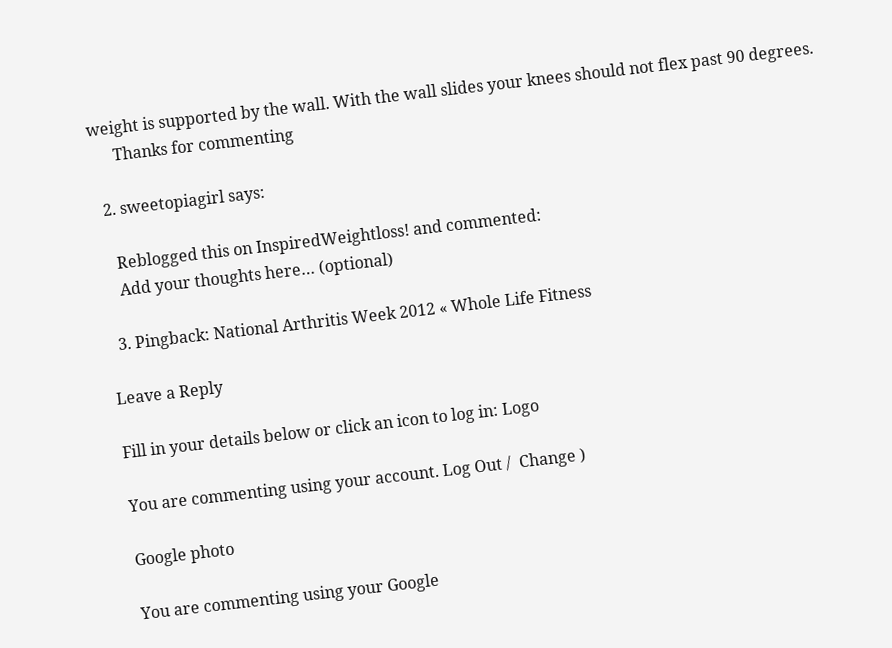weight is supported by the wall. With the wall slides your knees should not flex past 90 degrees.
      Thanks for commenting

  2. sweetopiagirl says:

    Reblogged this on InspiredWeightloss! and commented:
    Add your thoughts here… (optional)

  3. Pingback: National Arthritis Week 2012 « Whole Life Fitness

Leave a Reply

Fill in your details below or click an icon to log in: Logo

You are commenting using your account. Log Out /  Change )

Google photo

You are commenting using your Google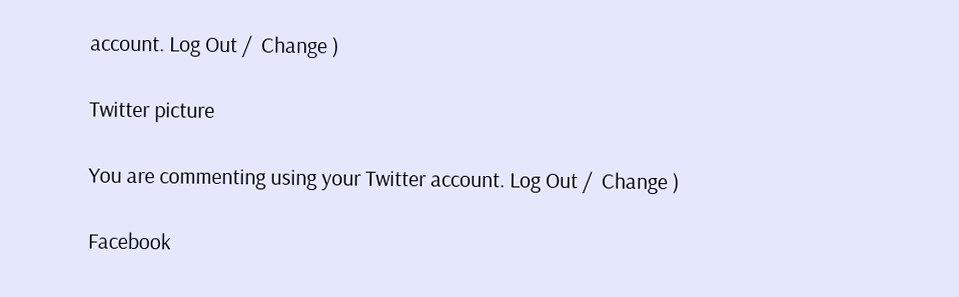account. Log Out /  Change )

Twitter picture

You are commenting using your Twitter account. Log Out /  Change )

Facebook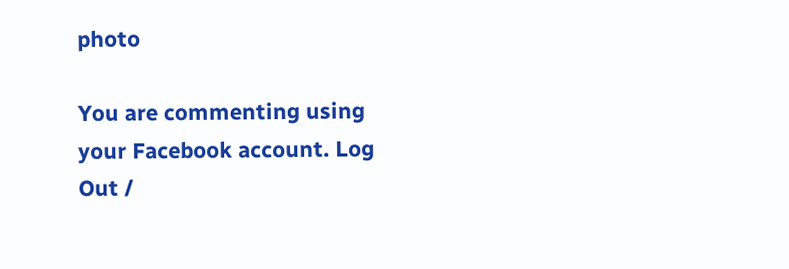photo

You are commenting using your Facebook account. Log Out /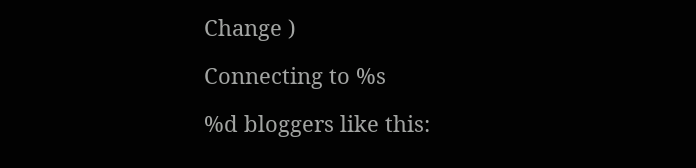Change )

Connecting to %s

%d bloggers like this: